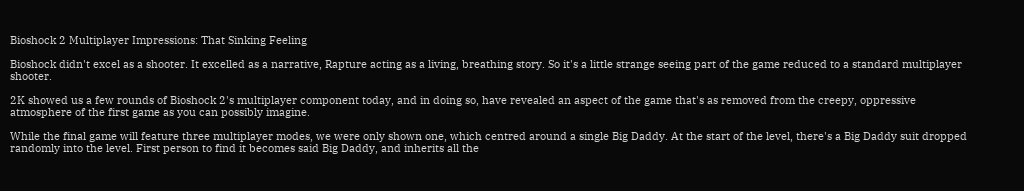Bioshock 2 Multiplayer Impressions: That Sinking Feeling

Bioshock didn't excel as a shooter. It excelled as a narrative, Rapture acting as a living, breathing story. So it's a little strange seeing part of the game reduced to a standard multiplayer shooter.

2K showed us a few rounds of Bioshock 2's multiplayer component today, and in doing so, have revealed an aspect of the game that's as removed from the creepy, oppressive atmosphere of the first game as you can possibly imagine.

While the final game will feature three multiplayer modes, we were only shown one, which centred around a single Big Daddy. At the start of the level, there's a Big Daddy suit dropped randomly into the level. First person to find it becomes said Big Daddy, and inherits all the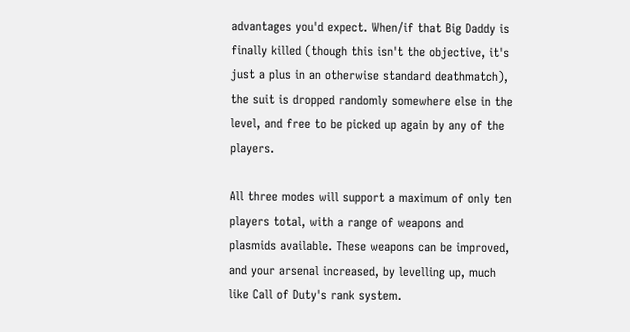advantages you'd expect. When/if that Big Daddy is finally killed (though this isn't the objective, it's just a plus in an otherwise standard deathmatch), the suit is dropped randomly somewhere else in the level, and free to be picked up again by any of the players.

All three modes will support a maximum of only ten players total, with a range of weapons and plasmids available. These weapons can be improved, and your arsenal increased, by levelling up, much like Call of Duty's rank system.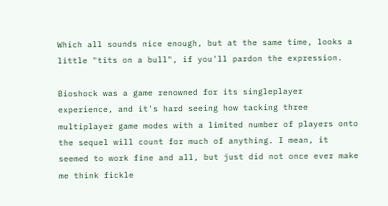Which all sounds nice enough, but at the same time, looks a little "tits on a bull", if you'll pardon the expression.

Bioshock was a game renowned for its singleplayer experience, and it's hard seeing how tacking three multiplayer game modes with a limited number of players onto the sequel will count for much of anything. I mean, it seemed to work fine and all, but just did not once ever make me think fickle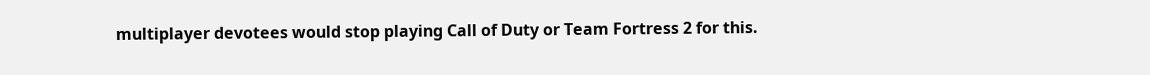multiplayer devotees would stop playing Call of Duty or Team Fortress 2 for this.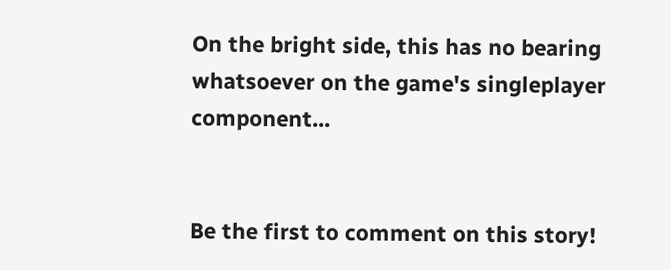On the bright side, this has no bearing whatsoever on the game's singleplayer component...


Be the first to comment on this story!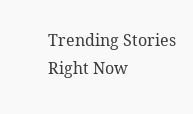Trending Stories Right Now